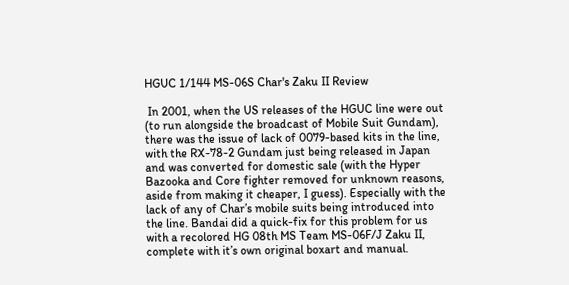HGUC 1/144 MS-06S Char's Zaku II Review

 In 2001, when the US releases of the HGUC line were out (to run alongside the broadcast of Mobile Suit Gundam), there was the issue of lack of 0079-based kits in the line, with the RX-78-2 Gundam just being released in Japan and was converted for domestic sale (with the Hyper Bazooka and Core fighter removed for unknown reasons, aside from making it cheaper, I guess). Especially with the lack of any of Char’s mobile suits being introduced into the line. Bandai did a quick-fix for this problem for us with a recolored HG 08th MS Team MS-06F/J Zaku II, complete with it’s own original boxart and manual.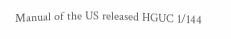Manual of the US released HGUC 1/144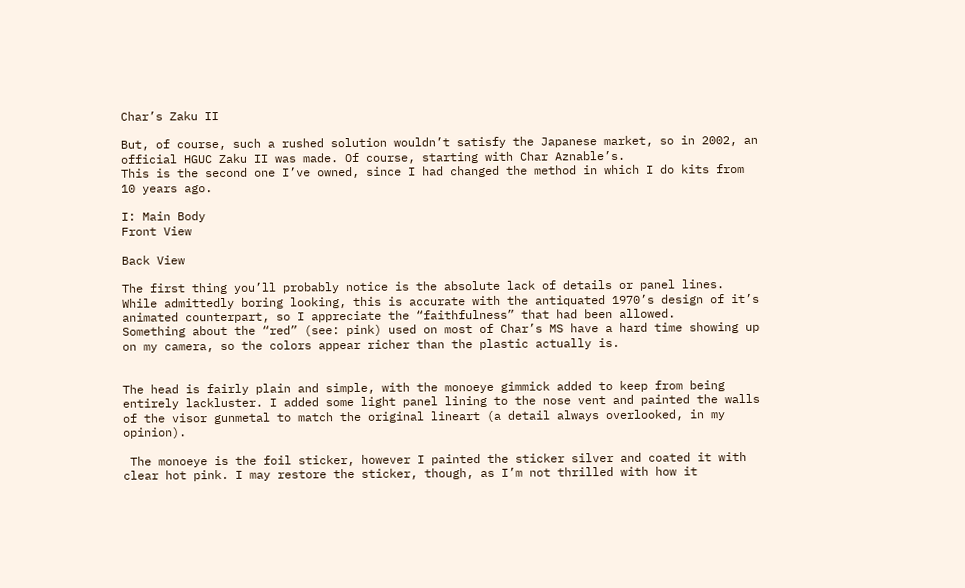Char’s Zaku II

But, of course, such a rushed solution wouldn’t satisfy the Japanese market, so in 2002, an official HGUC Zaku II was made. Of course, starting with Char Aznable’s.
This is the second one I’ve owned, since I had changed the method in which I do kits from 10 years ago.

I: Main Body
Front View

Back View

The first thing you’ll probably notice is the absolute lack of details or panel lines. While admittedly boring looking, this is accurate with the antiquated 1970’s design of it’s animated counterpart, so I appreciate the “faithfulness” that had been allowed.
Something about the “red” (see: pink) used on most of Char’s MS have a hard time showing up on my camera, so the colors appear richer than the plastic actually is.


The head is fairly plain and simple, with the monoeye gimmick added to keep from being entirely lackluster. I added some light panel lining to the nose vent and painted the walls of the visor gunmetal to match the original lineart (a detail always overlooked, in my opinion).

 The monoeye is the foil sticker, however I painted the sticker silver and coated it with clear hot pink. I may restore the sticker, though, as I’m not thrilled with how it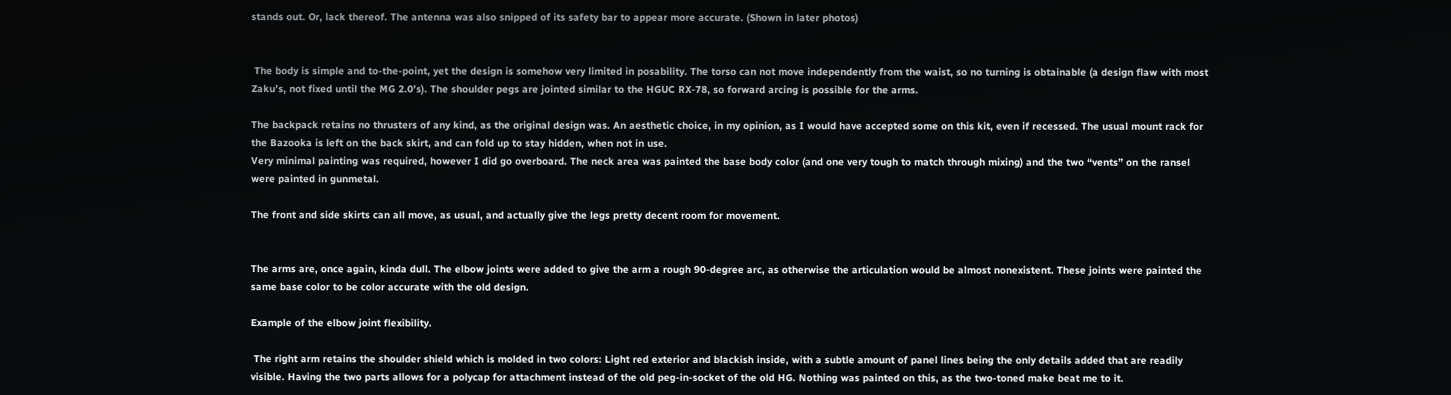stands out. Or, lack thereof. The antenna was also snipped of its safety bar to appear more accurate. (Shown in later photos)


 The body is simple and to-the-point, yet the design is somehow very limited in posability. The torso can not move independently from the waist, so no turning is obtainable (a design flaw with most Zaku’s, not fixed until the MG 2.0’s). The shoulder pegs are jointed similar to the HGUC RX-78, so forward arcing is possible for the arms.

The backpack retains no thrusters of any kind, as the original design was. An aesthetic choice, in my opinion, as I would have accepted some on this kit, even if recessed. The usual mount rack for the Bazooka is left on the back skirt, and can fold up to stay hidden, when not in use.
Very minimal painting was required, however I did go overboard. The neck area was painted the base body color (and one very tough to match through mixing) and the two “vents” on the ransel were painted in gunmetal.

The front and side skirts can all move, as usual, and actually give the legs pretty decent room for movement.


The arms are, once again, kinda dull. The elbow joints were added to give the arm a rough 90-degree arc, as otherwise the articulation would be almost nonexistent. These joints were painted the same base color to be color accurate with the old design.

Example of the elbow joint flexibility.

 The right arm retains the shoulder shield which is molded in two colors: Light red exterior and blackish inside, with a subtle amount of panel lines being the only details added that are readily visible. Having the two parts allows for a polycap for attachment instead of the old peg-in-socket of the old HG. Nothing was painted on this, as the two-toned make beat me to it.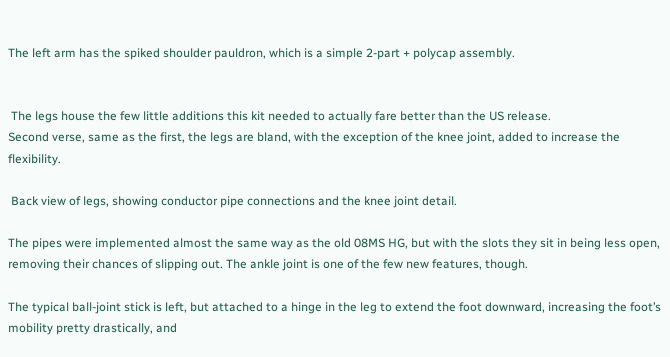The left arm has the spiked shoulder pauldron, which is a simple 2-part + polycap assembly.


 The legs house the few little additions this kit needed to actually fare better than the US release.
Second verse, same as the first, the legs are bland, with the exception of the knee joint, added to increase the flexibility.

 Back view of legs, showing conductor pipe connections and the knee joint detail.

The pipes were implemented almost the same way as the old 08MS HG, but with the slots they sit in being less open, removing their chances of slipping out. The ankle joint is one of the few new features, though.

The typical ball-joint stick is left, but attached to a hinge in the leg to extend the foot downward, increasing the foot’s mobility pretty drastically, and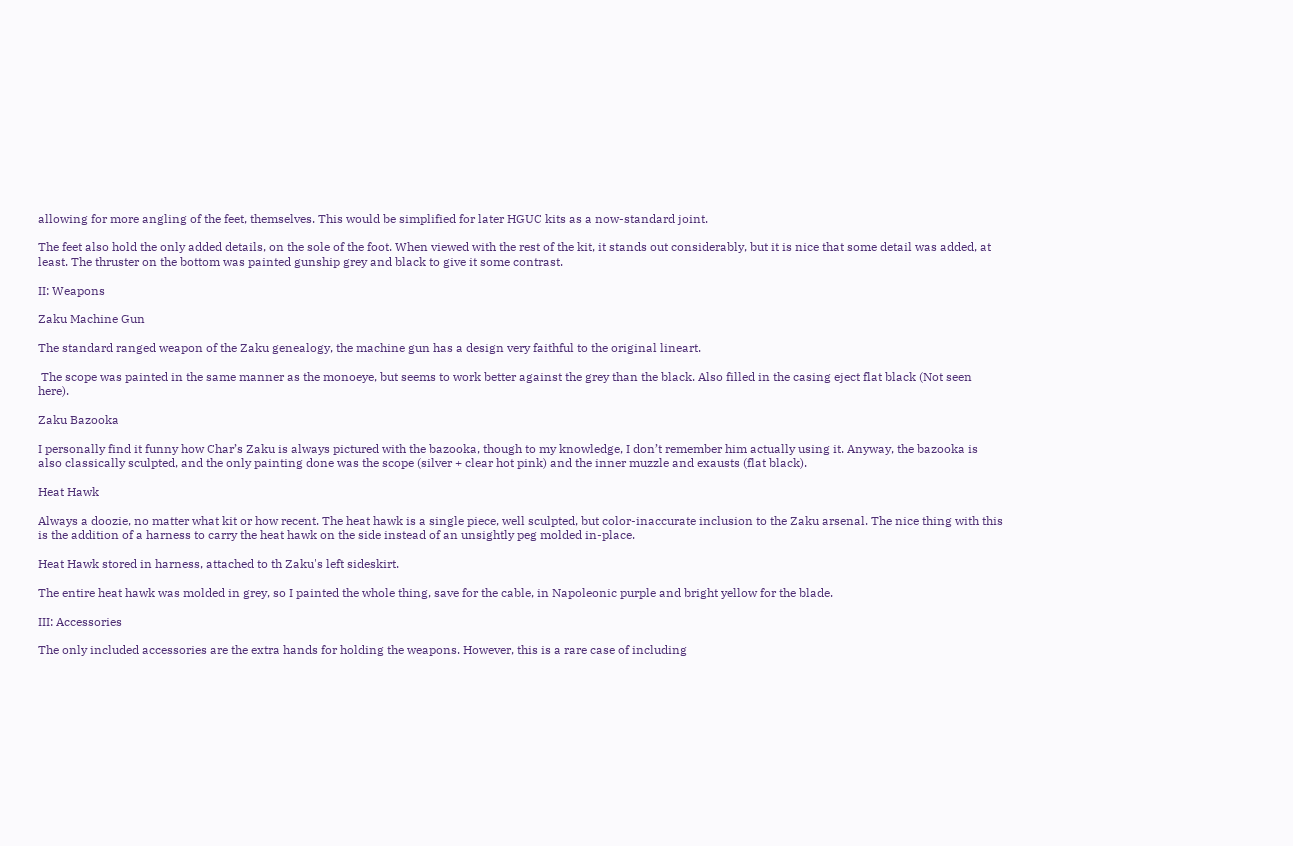allowing for more angling of the feet, themselves. This would be simplified for later HGUC kits as a now-standard joint.

The feet also hold the only added details, on the sole of the foot. When viewed with the rest of the kit, it stands out considerably, but it is nice that some detail was added, at least. The thruster on the bottom was painted gunship grey and black to give it some contrast.

II: Weapons

Zaku Machine Gun

The standard ranged weapon of the Zaku genealogy, the machine gun has a design very faithful to the original lineart.

 The scope was painted in the same manner as the monoeye, but seems to work better against the grey than the black. Also filled in the casing eject flat black (Not seen here).

Zaku Bazooka

I personally find it funny how Char’s Zaku is always pictured with the bazooka, though to my knowledge, I don’t remember him actually using it. Anyway, the bazooka is also classically sculpted, and the only painting done was the scope (silver + clear hot pink) and the inner muzzle and exausts (flat black).

Heat Hawk

Always a doozie, no matter what kit or how recent. The heat hawk is a single piece, well sculpted, but color-inaccurate inclusion to the Zaku arsenal. The nice thing with this is the addition of a harness to carry the heat hawk on the side instead of an unsightly peg molded in-place.

Heat Hawk stored in harness, attached to th Zaku's left sideskirt.

The entire heat hawk was molded in grey, so I painted the whole thing, save for the cable, in Napoleonic purple and bright yellow for the blade.

III: Accessories

The only included accessories are the extra hands for holding the weapons. However, this is a rare case of including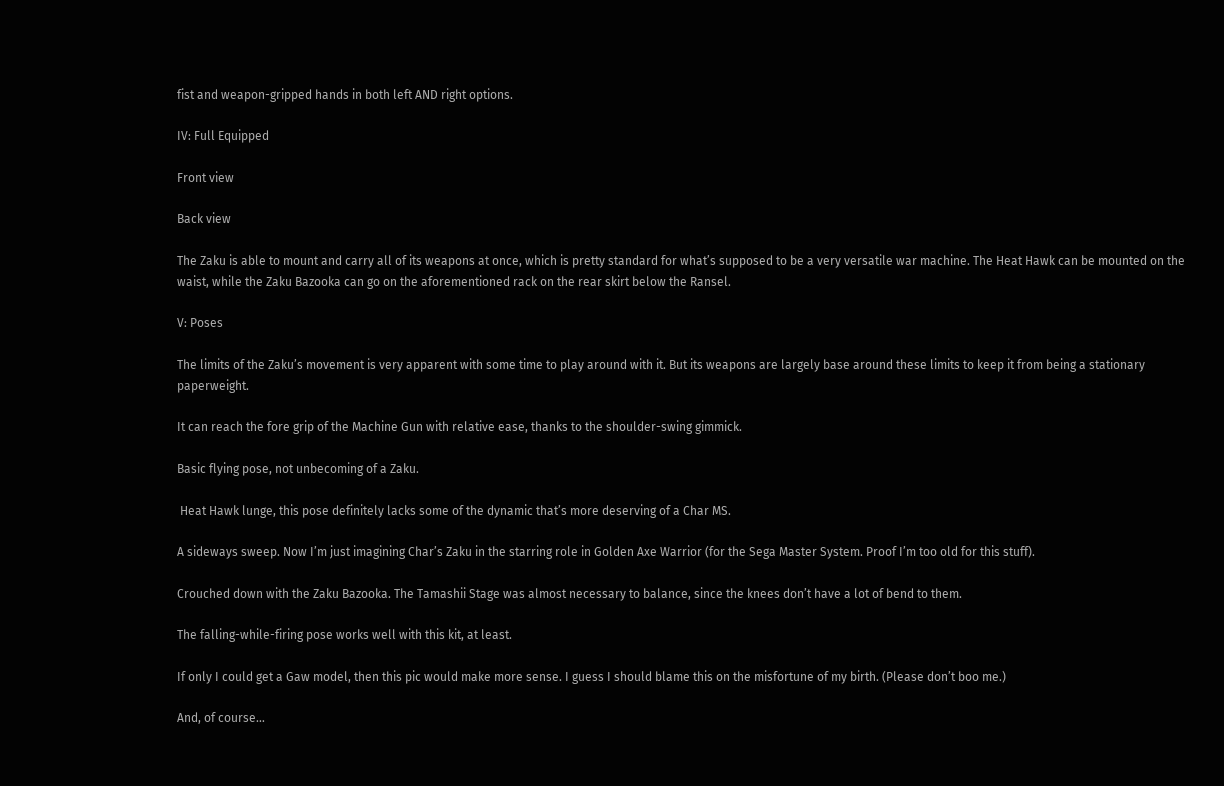fist and weapon-gripped hands in both left AND right options.

IV: Full Equipped

Front view

Back view

The Zaku is able to mount and carry all of its weapons at once, which is pretty standard for what’s supposed to be a very versatile war machine. The Heat Hawk can be mounted on the waist, while the Zaku Bazooka can go on the aforementioned rack on the rear skirt below the Ransel.

V: Poses

The limits of the Zaku’s movement is very apparent with some time to play around with it. But its weapons are largely base around these limits to keep it from being a stationary paperweight.

It can reach the fore grip of the Machine Gun with relative ease, thanks to the shoulder-swing gimmick.

Basic flying pose, not unbecoming of a Zaku.

 Heat Hawk lunge, this pose definitely lacks some of the dynamic that’s more deserving of a Char MS.

A sideways sweep. Now I’m just imagining Char’s Zaku in the starring role in Golden Axe Warrior (for the Sega Master System. Proof I’m too old for this stuff).

Crouched down with the Zaku Bazooka. The Tamashii Stage was almost necessary to balance, since the knees don’t have a lot of bend to them.

The falling-while-firing pose works well with this kit, at least.

If only I could get a Gaw model, then this pic would make more sense. I guess I should blame this on the misfortune of my birth. (Please don’t boo me.)

And, of course…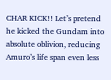CHAR KICK!! Let’s pretend he kicked the Gundam into absolute oblivion, reducing Amuro’s life span even less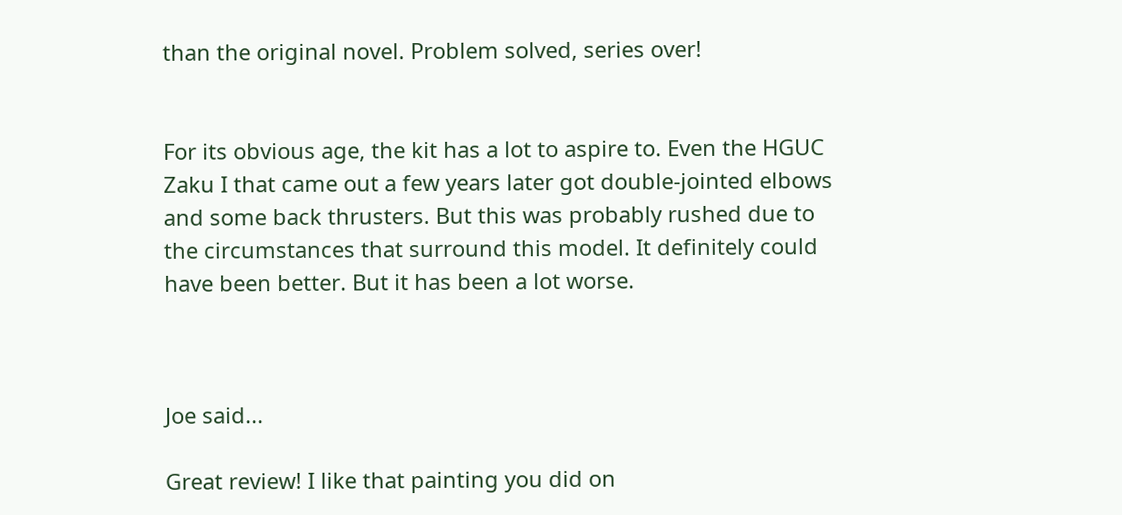than the original novel. Problem solved, series over!


For its obvious age, the kit has a lot to aspire to. Even the HGUC Zaku I that came out a few years later got double-jointed elbows and some back thrusters. But this was probably rushed due to the circumstances that surround this model. It definitely could have been better. But it has been a lot worse.



Joe said...

Great review! I like that painting you did on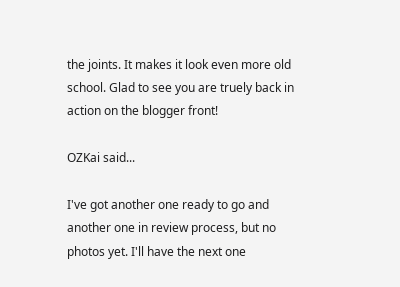the joints. It makes it look even more old school. Glad to see you are truely back in action on the blogger front!

OZKai said...

I've got another one ready to go and another one in review process, but no photos yet. I'll have the next one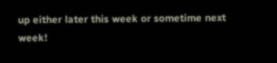up either later this week or sometime next week!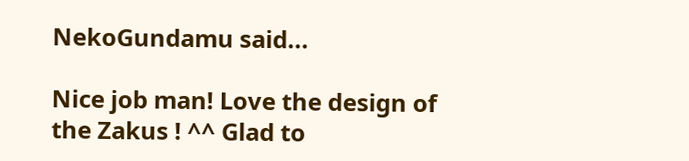NekoGundamu said...

Nice job man! Love the design of the Zakus ! ^^ Glad to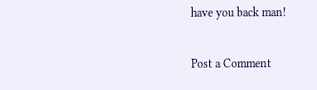have you back man!

Post a Comment